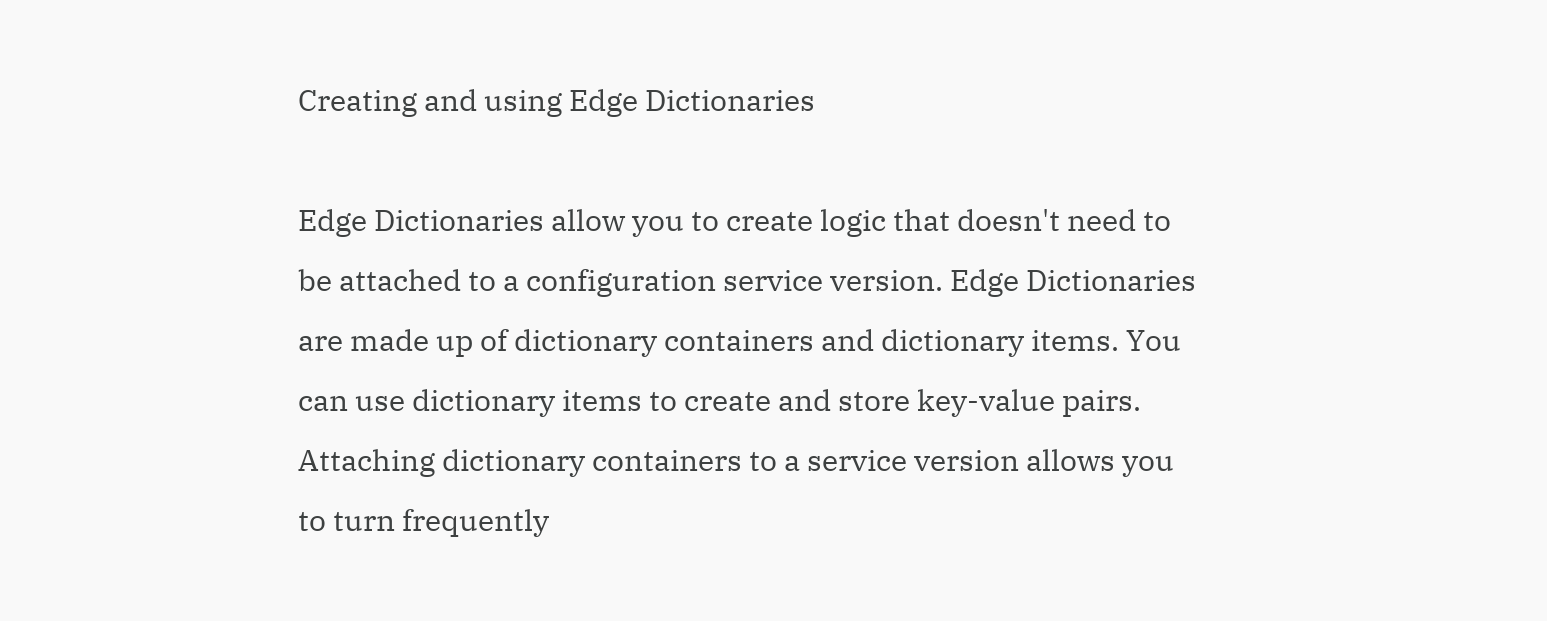Creating and using Edge Dictionaries

Edge Dictionaries allow you to create logic that doesn't need to be attached to a configuration service version. Edge Dictionaries are made up of dictionary containers and dictionary items. You can use dictionary items to create and store key-value pairs. Attaching dictionary containers to a service version allows you to turn frequently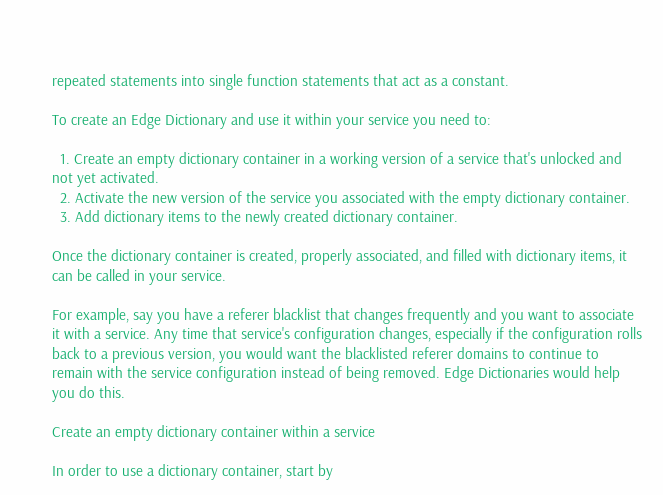repeated statements into single function statements that act as a constant.

To create an Edge Dictionary and use it within your service you need to:

  1. Create an empty dictionary container in a working version of a service that's unlocked and not yet activated.
  2. Activate the new version of the service you associated with the empty dictionary container.
  3. Add dictionary items to the newly created dictionary container.

Once the dictionary container is created, properly associated, and filled with dictionary items, it can be called in your service.

For example, say you have a referer blacklist that changes frequently and you want to associate it with a service. Any time that service's configuration changes, especially if the configuration rolls back to a previous version, you would want the blacklisted referer domains to continue to remain with the service configuration instead of being removed. Edge Dictionaries would help you do this.

Create an empty dictionary container within a service

In order to use a dictionary container, start by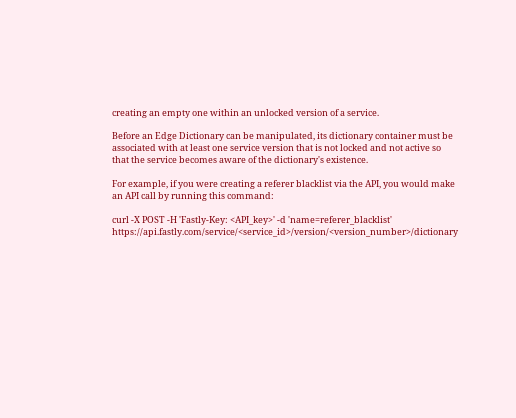creating an empty one within an unlocked version of a service.

Before an Edge Dictionary can be manipulated, its dictionary container must be associated with at least one service version that is not locked and not active so that the service becomes aware of the dictionary's existence.

For example, if you were creating a referer blacklist via the API, you would make an API call by running this command:

curl -X POST -H 'Fastly-Key: <API_key>' -d 'name=referer_blacklist' https://api.fastly.com/service/<service_id>/version/<version_number>/dictionary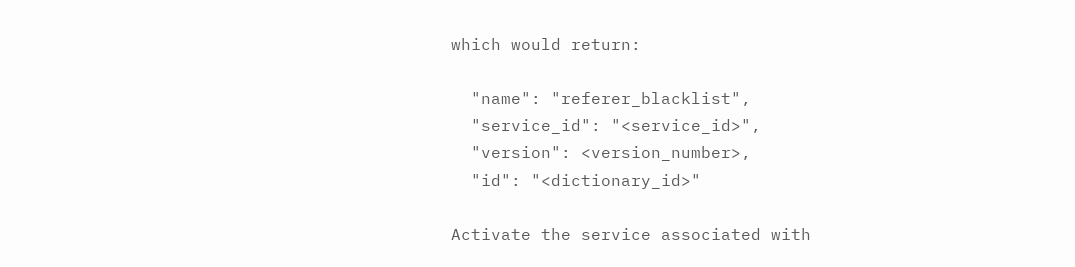which would return:

  "name": "referer_blacklist",
  "service_id": "<service_id>",
  "version": <version_number>,
  "id": "<dictionary_id>"

Activate the service associated with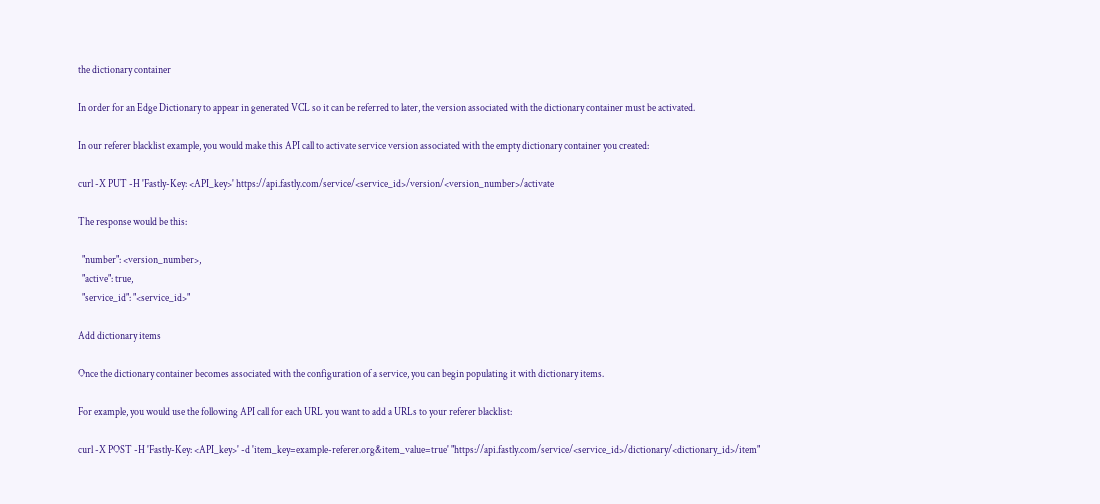the dictionary container

In order for an Edge Dictionary to appear in generated VCL so it can be referred to later, the version associated with the dictionary container must be activated.

In our referer blacklist example, you would make this API call to activate service version associated with the empty dictionary container you created:

curl -X PUT -H 'Fastly-Key: <API_key>' https://api.fastly.com/service/<service_id>/version/<version_number>/activate

The response would be this:

  "number": <version_number>,
  "active": true,
  "service_id": "<service_id>"

Add dictionary items

Once the dictionary container becomes associated with the configuration of a service, you can begin populating it with dictionary items.

For example, you would use the following API call for each URL you want to add a URLs to your referer blacklist:

curl -X POST -H 'Fastly-Key: <API_key>' -d 'item_key=example-referer.org&item_value=true' "https://api.fastly.com/service/<service_id>/dictionary/<dictionary_id>/item"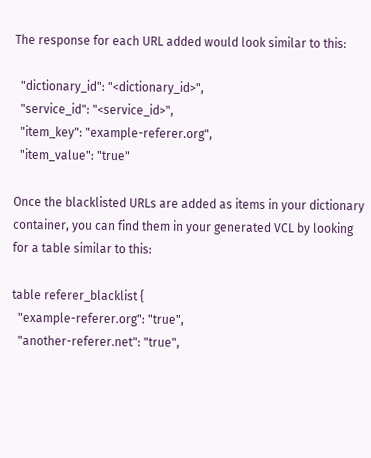The response for each URL added would look similar to this:

  "dictionary_id": "<dictionary_id>",
  "service_id": "<service_id>",
  "item_key": "example-referer.org",
  "item_value": "true"

Once the blacklisted URLs are added as items in your dictionary container, you can find them in your generated VCL by looking for a table similar to this:

table referer_blacklist {
  "example-referer.org": "true",
  "another-referer.net": "true",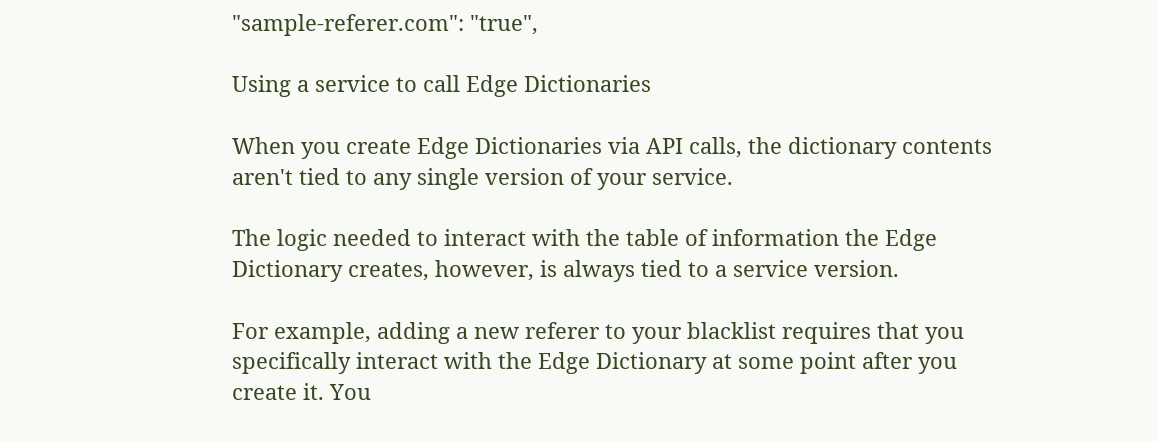"sample-referer.com": "true",

Using a service to call Edge Dictionaries

When you create Edge Dictionaries via API calls, the dictionary contents aren't tied to any single version of your service.

The logic needed to interact with the table of information the Edge Dictionary creates, however, is always tied to a service version.

For example, adding a new referer to your blacklist requires that you specifically interact with the Edge Dictionary at some point after you create it. You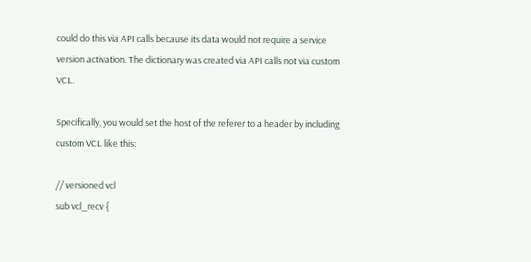could do this via API calls because its data would not require a service version activation. The dictionary was created via API calls not via custom VCL.

Specifically, you would set the host of the referer to a header by including custom VCL like this:

// versioned vcl
sub vcl_recv {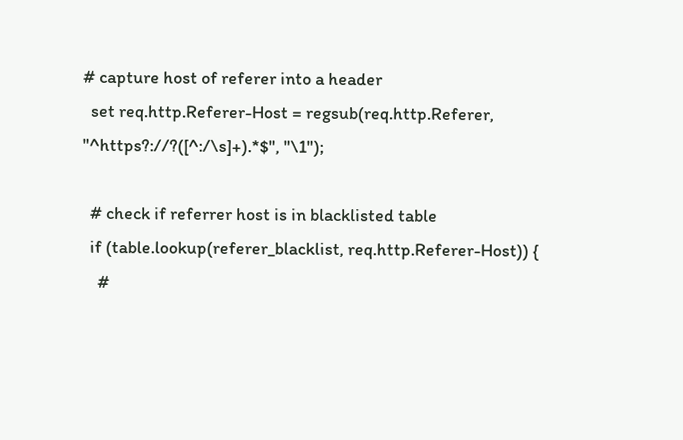# capture host of referer into a header
  set req.http.Referer-Host = regsub(req.http.Referer, "^https?://?([^:/\s]+).*$", "\1");

  # check if referrer host is in blacklisted table
  if (table.lookup(referer_blacklist, req.http.Referer-Host)) {
    #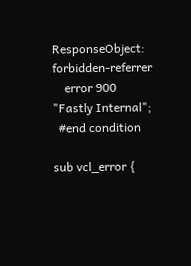ResponseObject: forbidden-referrer
    error 900 "Fastly Internal";
  #end condition

sub vcl_error {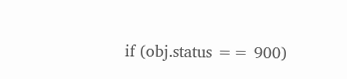if (obj.status == 900)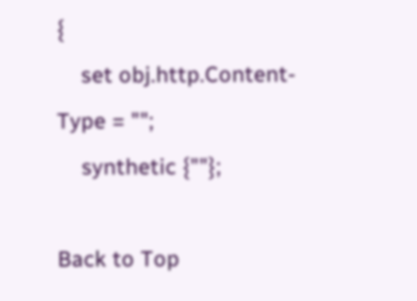{
    set obj.http.Content-Type = "";
    synthetic {""};

Back to Top